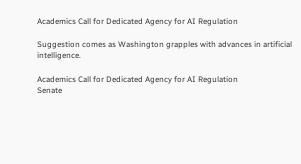Academics Call for Dedicated Agency for AI Regulation

Suggestion comes as Washington grapples with advances in artificial intelligence.

Academics Call for Dedicated Agency for AI Regulation
Senate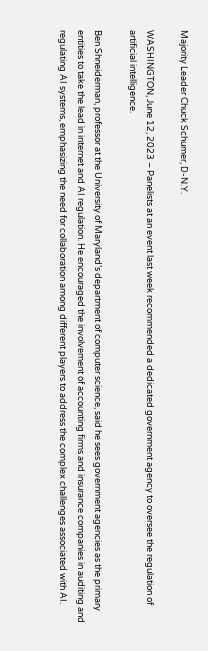Majority Leader Chuck Schumer, D-N.Y.

WASHINGTON, June 12, 2023 – Panelists at an event last week recommended a dedicated government agency to oversee the regulation of artificial intelligence.

Ben Shneiderman, professor at the University of Maryland’s department of computer science, said he sees government agencies as the primary entities to take the lead in internet and AI regulation. He encouraged the involvement of accounting firms and insurance companies in auditing and regulating AI systems, emphasizing the need for collaboration among different players to address the complex challenges associated with AI.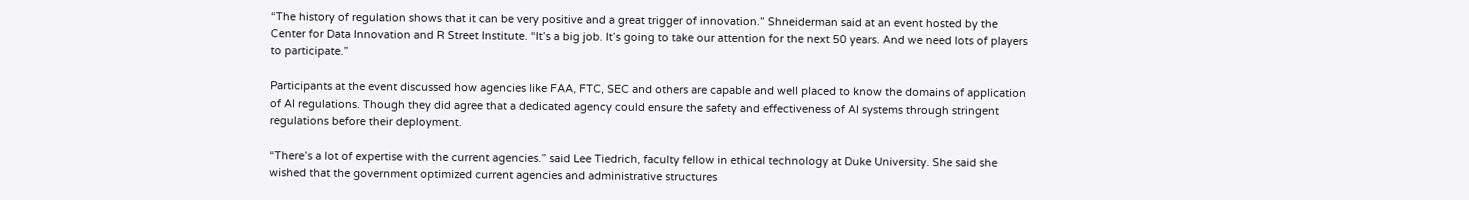“The history of regulation shows that it can be very positive and a great trigger of innovation.” Shneiderman said at an event hosted by the Center for Data Innovation and R Street Institute. “It’s a big job. It’s going to take our attention for the next 50 years. And we need lots of players to participate.”

Participants at the event discussed how agencies like FAA, FTC, SEC and others are capable and well placed to know the domains of application of AI regulations. Though they did agree that a dedicated agency could ensure the safety and effectiveness of AI systems through stringent regulations before their deployment.

“There’s a lot of expertise with the current agencies.” said Lee Tiedrich, faculty fellow in ethical technology at Duke University. She said she wished that the government optimized current agencies and administrative structures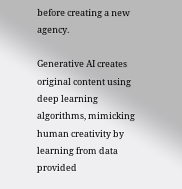before creating a new agency.

Generative AI creates original content using deep learning algorithms, mimicking human creativity by learning from data provided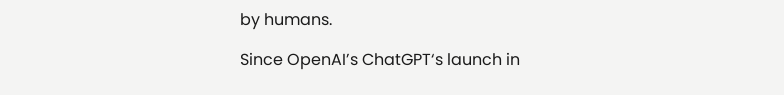by humans.

Since OpenAI’s ChatGPT‘s launch in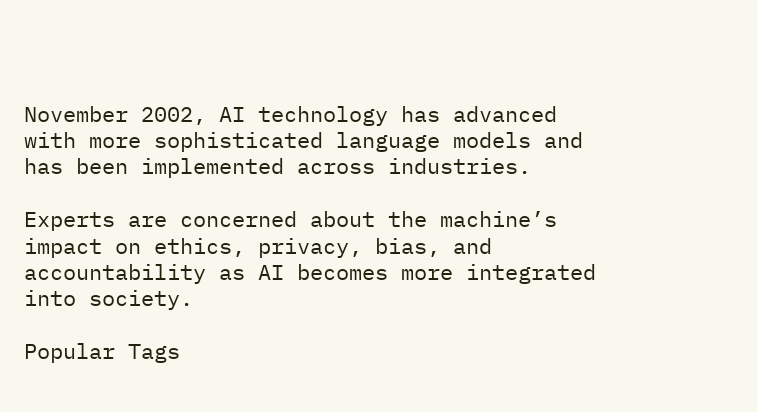November 2002, AI technology has advanced with more sophisticated language models and has been implemented across industries.

Experts are concerned about the machine’s impact on ethics, privacy, bias, and accountability as AI becomes more integrated into society.

Popular Tags